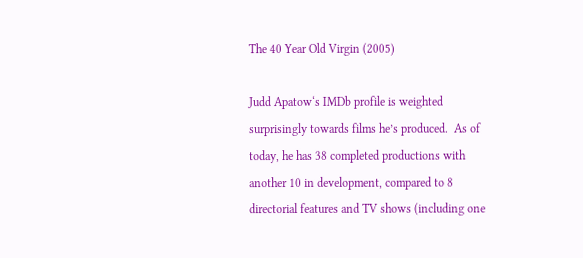The 40 Year Old Virgin (2005)

Judd Apatow‘s IMDb profile is weighted surprisingly towards films he’s produced.  As of today, he has 38 completed productions with another 10 in development, compared to 8 directorial features and TV shows (including one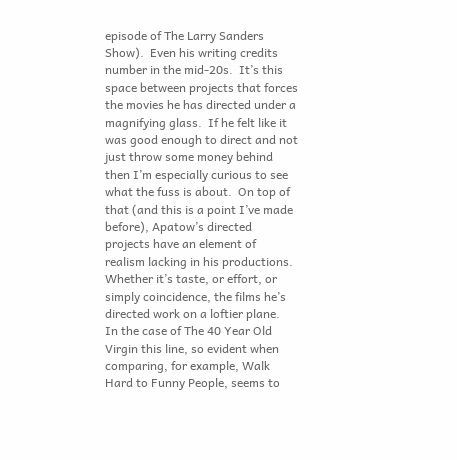episode of The Larry Sanders Show).  Even his writing credits number in the mid-20s.  It’s this space between projects that forces the movies he has directed under a magnifying glass.  If he felt like it was good enough to direct and not just throw some money behind then I’m especially curious to see what the fuss is about.  On top of that (and this is a point I’ve made before), Apatow’s directed projects have an element of realism lacking in his productions.  Whether it’s taste, or effort, or simply coincidence, the films he’s directed work on a loftier plane.  In the case of The 40 Year Old Virgin this line, so evident when comparing, for example, Walk Hard to Funny People, seems to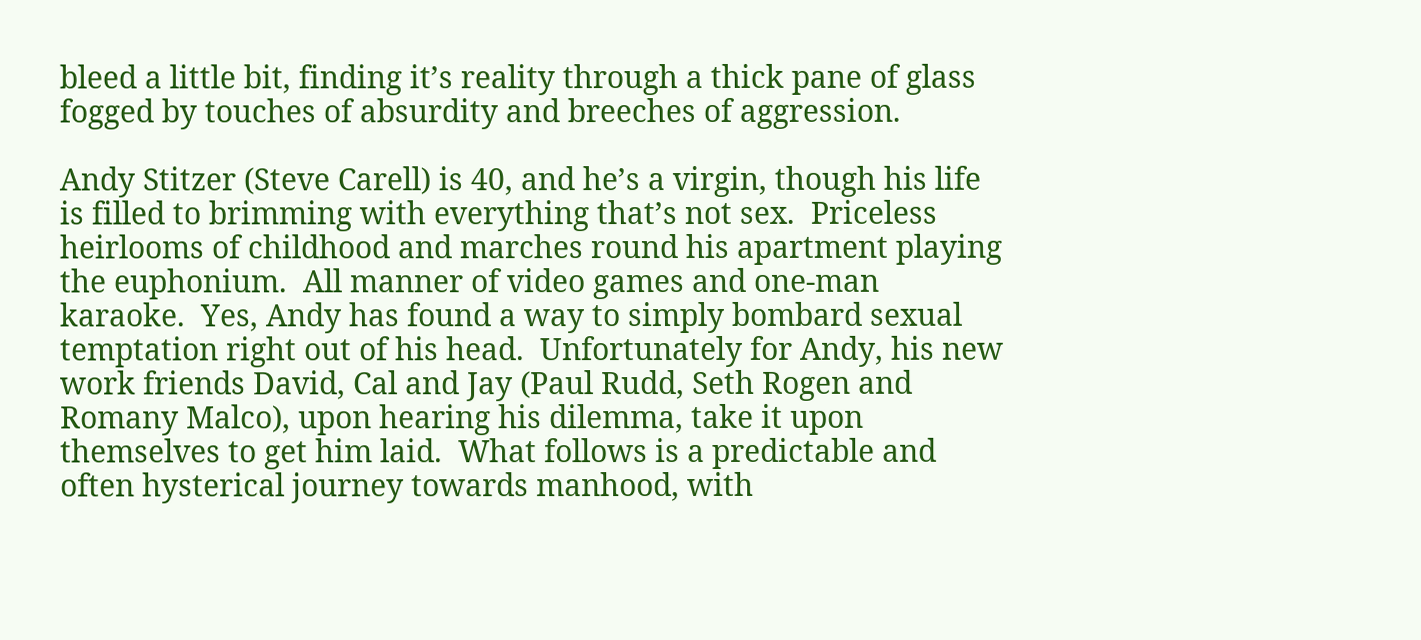bleed a little bit, finding it’s reality through a thick pane of glass fogged by touches of absurdity and breeches of aggression.

Andy Stitzer (Steve Carell) is 40, and he’s a virgin, though his life is filled to brimming with everything that’s not sex.  Priceless heirlooms of childhood and marches round his apartment playing the euphonium.  All manner of video games and one-man karaoke.  Yes, Andy has found a way to simply bombard sexual temptation right out of his head.  Unfortunately for Andy, his new work friends David, Cal and Jay (Paul Rudd, Seth Rogen and Romany Malco), upon hearing his dilemma, take it upon themselves to get him laid.  What follows is a predictable and often hysterical journey towards manhood, with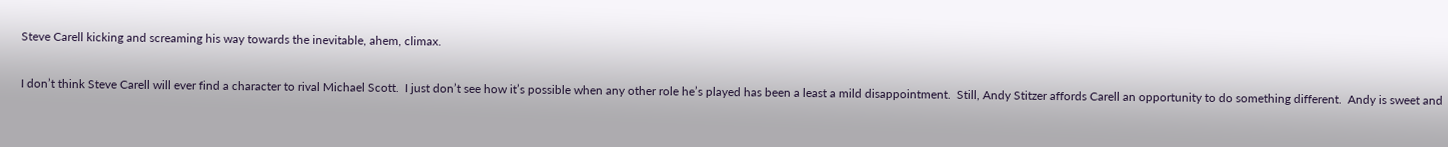Steve Carell kicking and screaming his way towards the inevitable, ahem, climax.

I don’t think Steve Carell will ever find a character to rival Michael Scott.  I just don’t see how it’s possible when any other role he’s played has been a least a mild disappointment.  Still, Andy Stitzer affords Carell an opportunity to do something different.  Andy is sweet and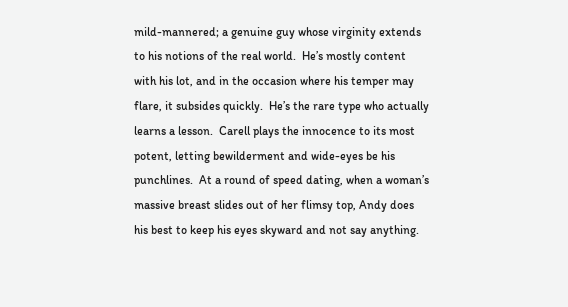mild-mannered; a genuine guy whose virginity extends to his notions of the real world.  He’s mostly content with his lot, and in the occasion where his temper may flare, it subsides quickly.  He’s the rare type who actually learns a lesson.  Carell plays the innocence to its most potent, letting bewilderment and wide-eyes be his punchlines.  At a round of speed dating, when a woman’s massive breast slides out of her flimsy top, Andy does his best to keep his eyes skyward and not say anything.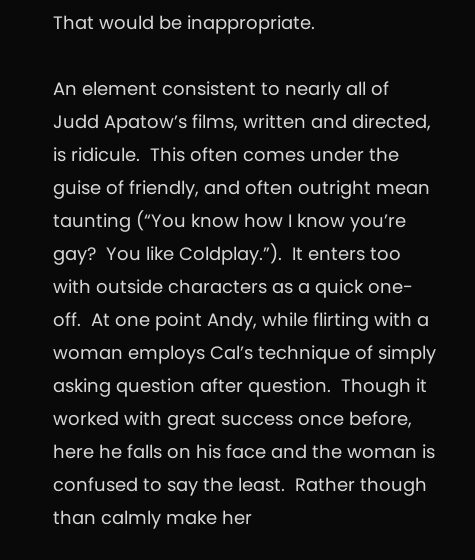That would be inappropriate.

An element consistent to nearly all of Judd Apatow’s films, written and directed, is ridicule.  This often comes under the guise of friendly, and often outright mean taunting (“You know how I know you’re gay?  You like Coldplay.”).  It enters too with outside characters as a quick one-off.  At one point Andy, while flirting with a woman employs Cal’s technique of simply asking question after question.  Though it worked with great success once before, here he falls on his face and the woman is confused to say the least.  Rather though than calmly make her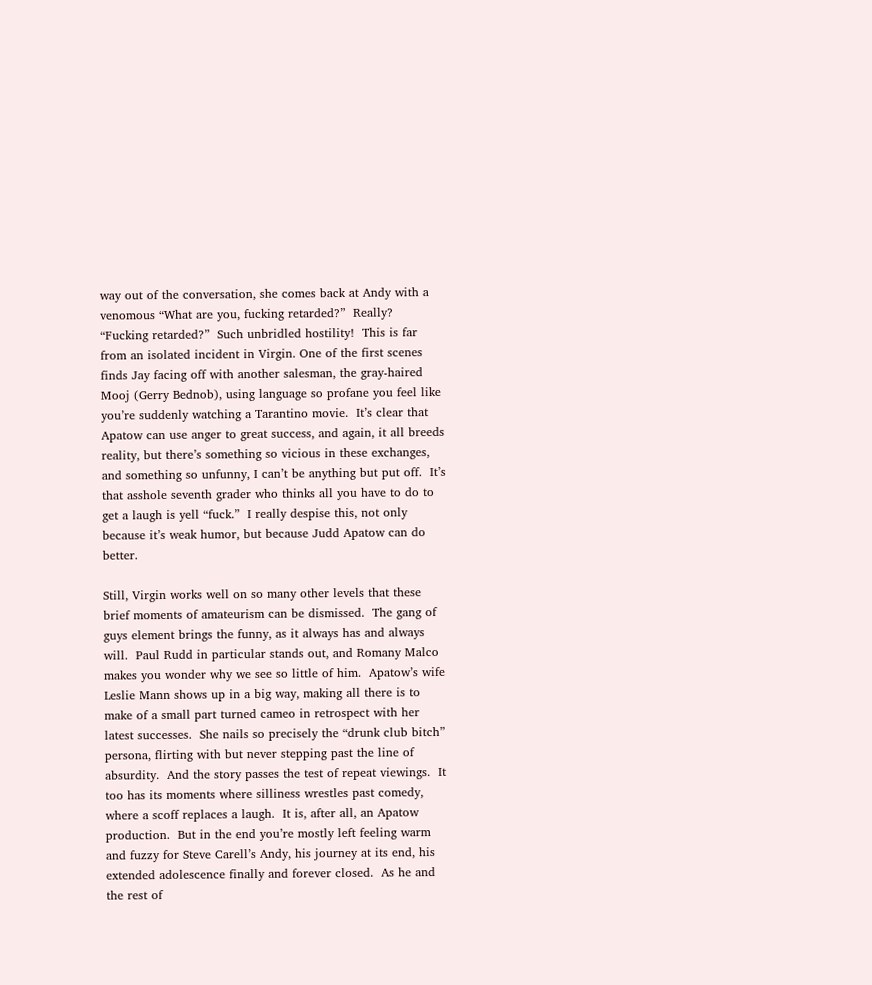way out of the conversation, she comes back at Andy with a venomous “What are you, fucking retarded?”  Really?  “Fucking retarded?”  Such unbridled hostility!  This is far from an isolated incident in Virgin. One of the first scenes finds Jay facing off with another salesman, the gray-haired Mooj (Gerry Bednob), using language so profane you feel like you’re suddenly watching a Tarantino movie.  It’s clear that Apatow can use anger to great success, and again, it all breeds reality, but there’s something so vicious in these exchanges, and something so unfunny, I can’t be anything but put off.  It’s that asshole seventh grader who thinks all you have to do to get a laugh is yell “fuck.”  I really despise this, not only because it’s weak humor, but because Judd Apatow can do better.

Still, Virgin works well on so many other levels that these brief moments of amateurism can be dismissed.  The gang of guys element brings the funny, as it always has and always will.  Paul Rudd in particular stands out, and Romany Malco makes you wonder why we see so little of him.  Apatow’s wife Leslie Mann shows up in a big way, making all there is to make of a small part turned cameo in retrospect with her latest successes.  She nails so precisely the “drunk club bitch” persona, flirting with but never stepping past the line of absurdity.  And the story passes the test of repeat viewings.  It too has its moments where silliness wrestles past comedy, where a scoff replaces a laugh.  It is, after all, an Apatow production.  But in the end you’re mostly left feeling warm and fuzzy for Steve Carell’s Andy, his journey at its end, his extended adolescence finally and forever closed.  As he and the rest of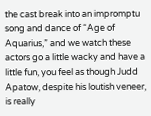the cast break into an impromptu song and dance of “Age of Aquarius,” and we watch these actors go a little wacky and have a little fun, you feel as though Judd Apatow, despite his loutish veneer, is really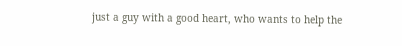just a guy with a good heart, who wants to help the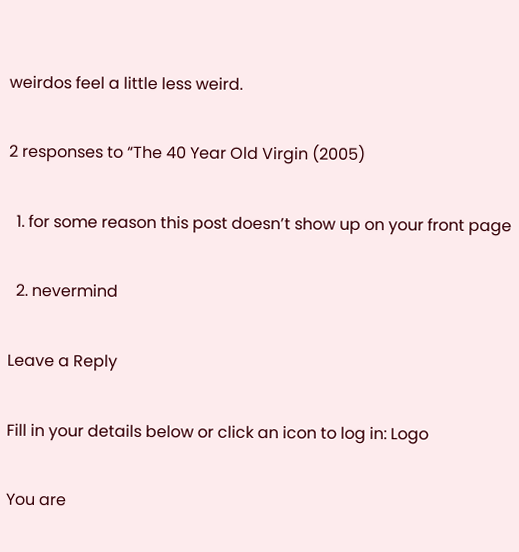weirdos feel a little less weird.

2 responses to “The 40 Year Old Virgin (2005)

  1. for some reason this post doesn’t show up on your front page

  2. nevermind

Leave a Reply

Fill in your details below or click an icon to log in: Logo

You are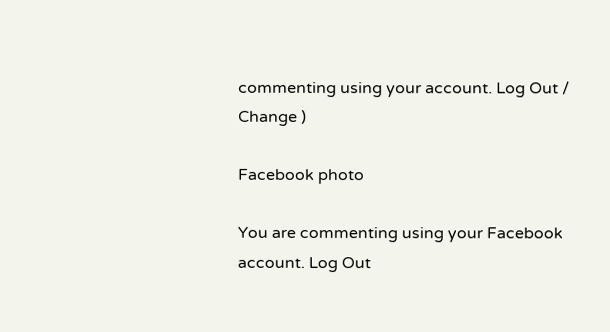commenting using your account. Log Out /  Change )

Facebook photo

You are commenting using your Facebook account. Log Out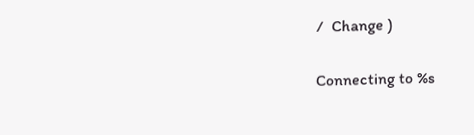/  Change )

Connecting to %s